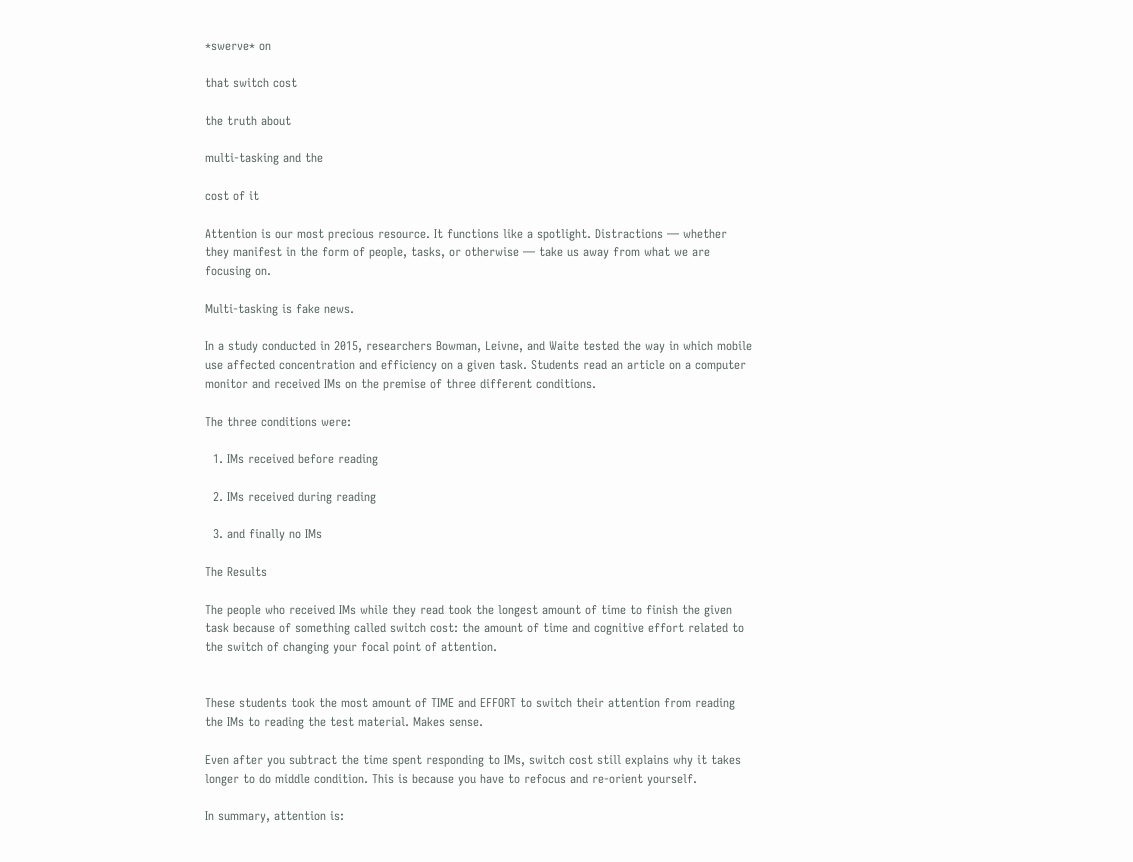*swerve* on

that switch cost

the truth about

multi-tasking and the

cost of it

Attention is our most precious resource. It functions like a spotlight. Distractions — whether they manifest in the form of people, tasks, or otherwise — take us away from what we are focusing on.

Multi-tasking is fake news.

In a study conducted in 2015, researchers Bowman, Leivne, and Waite tested the way in which mobile use affected concentration and efficiency on a given task. Students read an article on a computer monitor and received IMs on the premise of three different conditions.

The three conditions were:

  1. IMs received before reading

  2. IMs received during reading

  3. and finally no IMs

The Results

The people who received IMs while they read took the longest amount of time to finish the given task because of something called switch cost: the amount of time and cognitive effort related to the switch of changing your focal point of attention.


These students took the most amount of TIME and EFFORT to switch their attention from reading the IMs to reading the test material. Makes sense.

Even after you subtract the time spent responding to IMs, switch cost still explains why it takes longer to do middle condition. This is because you have to refocus and re-orient yourself.

In summary, attention is: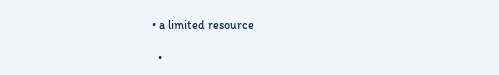• a limited resource

  •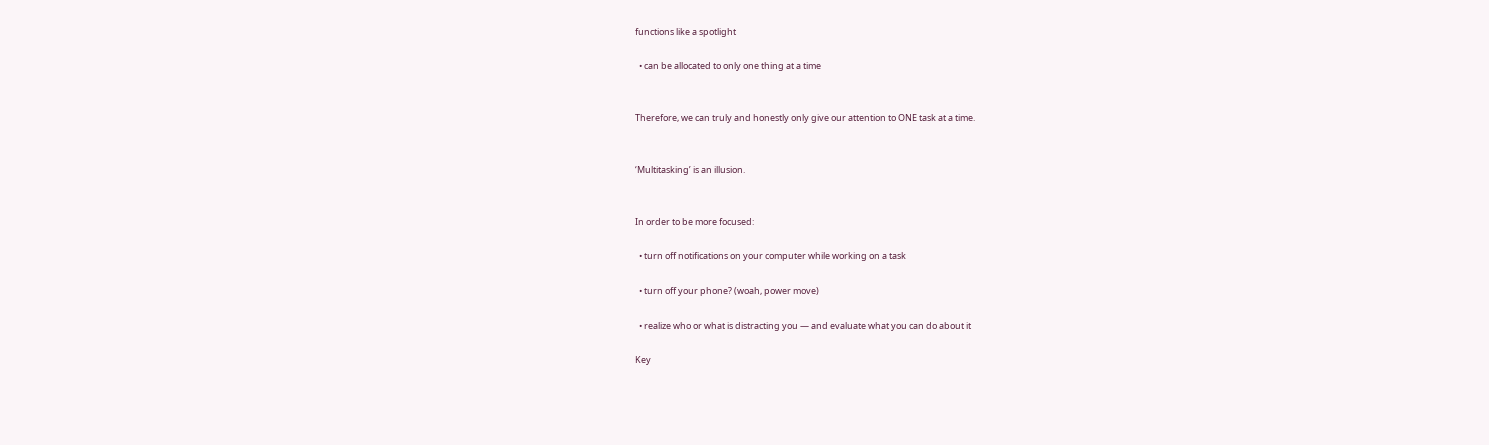functions like a spotlight

  • can be allocated to only one thing at a time


Therefore, we can truly and honestly only give our attention to ONE task at a time.


‘Multitasking’ is an illusion.


In order to be more focused:

  • turn off notifications on your computer while working on a task

  • turn off your phone? (woah, power move)

  • realize who or what is distracting you — and evaluate what you can do about it

Key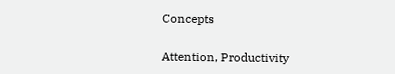Concepts

Attention, Productivity